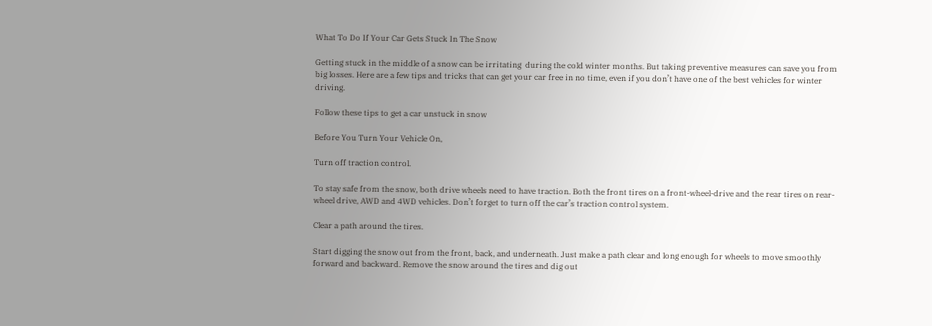What To Do If Your Car Gets Stuck In The Snow

Getting stuck in the middle of a snow can be irritating  during the cold winter months. But taking preventive measures can save you from big losses. Here are a few tips and tricks that can get your car free in no time, even if you don’t have one of the best vehicles for winter driving.

Follow these tips to get a car unstuck in snow

Before You Turn Your Vehicle On,

Turn off traction control.

To stay safe from the snow, both drive wheels need to have traction. Both the front tires on a front-wheel-drive and the rear tires on rear-wheel drive, AWD and 4WD vehicles. Don’t forget to turn off the car’s traction control system.

Clear a path around the tires.

Start digging the snow out from the front, back, and underneath. Just make a path clear and long enough for wheels to move smoothly forward and backward. Remove the snow around the tires and dig out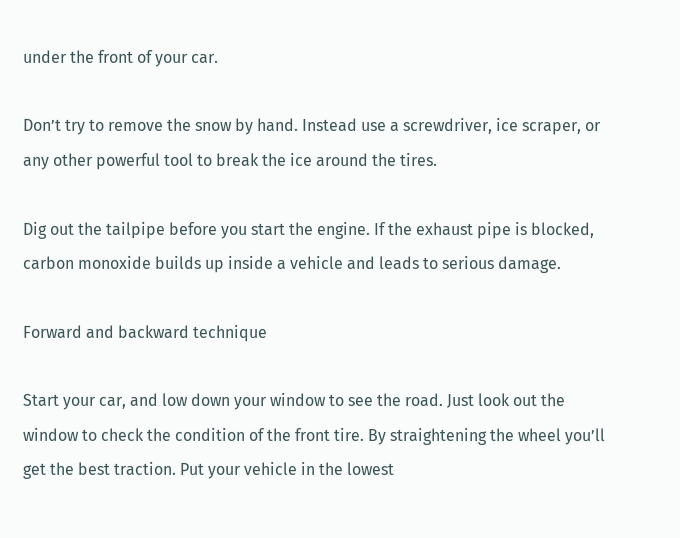under the front of your car.

Don’t try to remove the snow by hand. Instead use a screwdriver, ice scraper, or any other powerful tool to break the ice around the tires.

Dig out the tailpipe before you start the engine. If the exhaust pipe is blocked, carbon monoxide builds up inside a vehicle and leads to serious damage.

Forward and backward technique

Start your car, and low down your window to see the road. Just look out the window to check the condition of the front tire. By straightening the wheel you’ll get the best traction. Put your vehicle in the lowest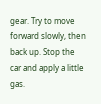gear. Try to move forward slowly, then back up. Stop the car and apply a little gas.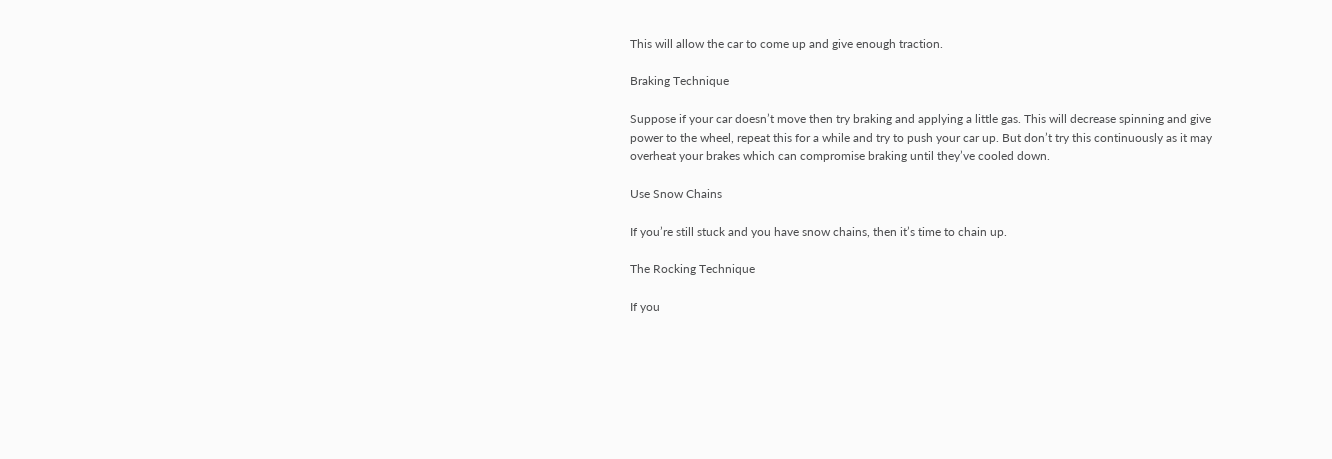This will allow the car to come up and give enough traction.

Braking Technique

Suppose if your car doesn’t move then try braking and applying a little gas. This will decrease spinning and give power to the wheel, repeat this for a while and try to push your car up. But don’t try this continuously as it may overheat your brakes which can compromise braking until they’ve cooled down.

Use Snow Chains

If you’re still stuck and you have snow chains, then it’s time to chain up.

The Rocking Technique

If you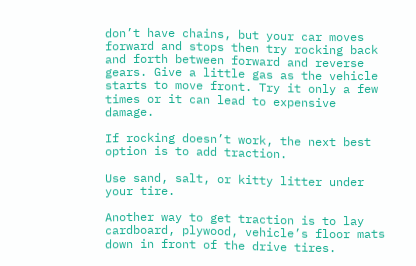don’t have chains, but your car moves forward and stops then try rocking back and forth between forward and reverse gears. Give a little gas as the vehicle starts to move front. Try it only a few times or it can lead to expensive damage.

If rocking doesn’t work, the next best option is to add traction.

Use sand, salt, or kitty litter under your tire.

Another way to get traction is to lay cardboard, plywood, vehicle’s floor mats down in front of the drive tires.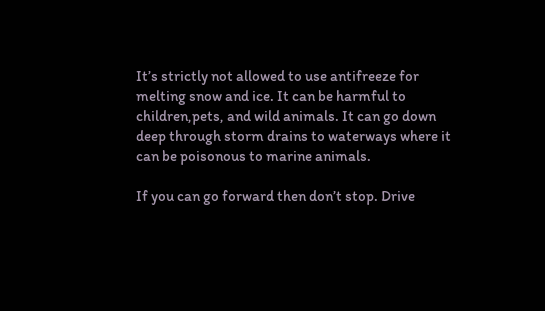It’s strictly not allowed to use antifreeze for melting snow and ice. It can be harmful to children,pets, and wild animals. It can go down deep through storm drains to waterways where it can be poisonous to marine animals.

If you can go forward then don’t stop. Drive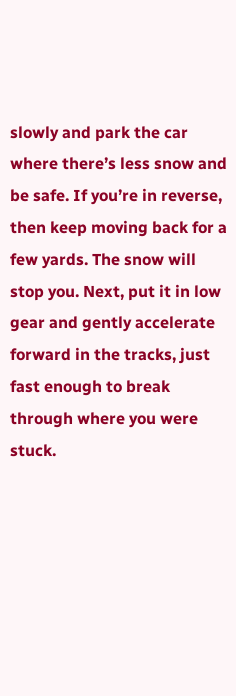slowly and park the car where there’s less snow and be safe. If you’re in reverse, then keep moving back for a few yards. The snow will stop you. Next, put it in low gear and gently accelerate forward in the tracks, just fast enough to break through where you were stuck.